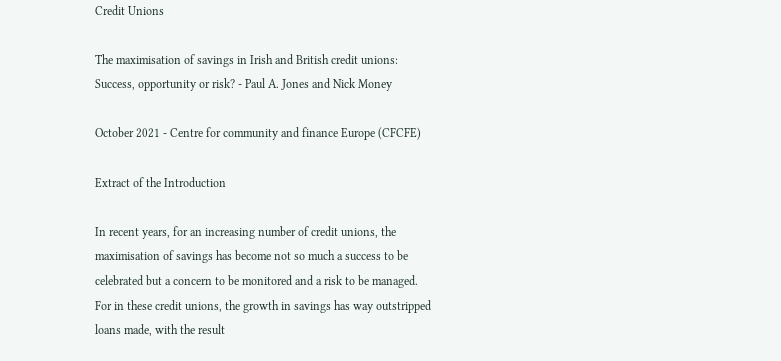Credit Unions

The maximisation of savings in Irish and British credit unions: Success, opportunity or risk? - Paul A. Jones and Nick Money

October 2021 - Centre for community and finance Europe (CFCFE)

Extract of the Introduction

In recent years, for an increasing number of credit unions, the maximisation of savings has become not so much a success to be celebrated but a concern to be monitored and a risk to be managed. For in these credit unions, the growth in savings has way outstripped loans made, with the result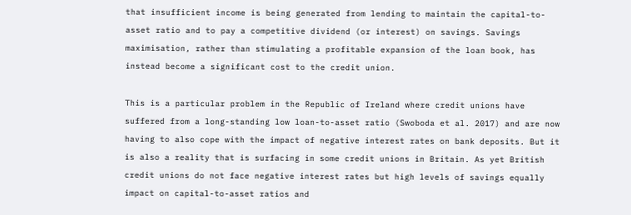that insufficient income is being generated from lending to maintain the capital-to-asset ratio and to pay a competitive dividend (or interest) on savings. Savings maximisation, rather than stimulating a profitable expansion of the loan book, has instead become a significant cost to the credit union.

This is a particular problem in the Republic of Ireland where credit unions have suffered from a long-standing low loan-to-asset ratio (Swoboda et al. 2017) and are now having to also cope with the impact of negative interest rates on bank deposits. But it is also a reality that is surfacing in some credit unions in Britain. As yet British credit unions do not face negative interest rates but high levels of savings equally impact on capital-to-asset ratios and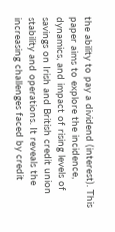the ability to pay a dividend (interest). This paper aims to explore the incidence, dynamics, and impact of rising levels of savings on Irish and British credit union stability and operations. It reveals the increasing challenges faced by credit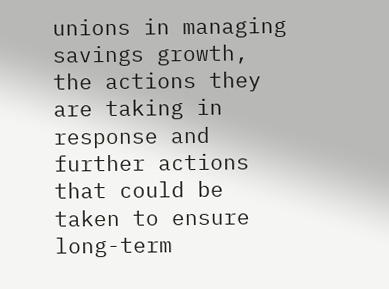unions in managing savings growth, the actions they are taking in response and further actions that could be taken to ensure long-term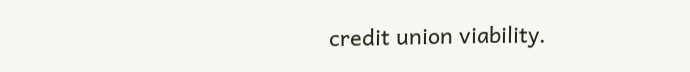credit union viability.